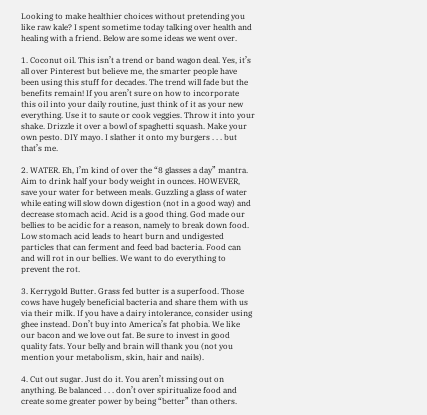Looking to make healthier choices without pretending you like raw kale? I spent sometime today talking over health and healing with a friend. Below are some ideas we went over.

1. Coconut oil. This isn’t a trend or band wagon deal. Yes, it’s all over Pinterest but believe me, the smarter people have been using this stuff for decades. The trend will fade but the benefits remain! If you aren’t sure on how to incorporate this oil into your daily routine, just think of it as your new everything. Use it to saute or cook veggies. Throw it into your shake. Drizzle it over a bowl of spaghetti squash. Make your own pesto. DIY mayo. I slather it onto my burgers . . . but that’s me.

2. WATER. Eh, I’m kind of over the “8 glasses a day” mantra. Aim to drink half your body weight in ounces. HOWEVER, save your water for between meals. Guzzling a glass of water while eating will slow down digestion (not in a good way) and decrease stomach acid. Acid is a good thing. God made our bellies to be acidic for a reason, namely to break down food. Low stomach acid leads to heart burn and undigested particles that can ferment and feed bad bacteria. Food can and will rot in our bellies. We want to do everything to prevent the rot.

3. Kerrygold Butter. Grass fed butter is a superfood. Those cows have hugely beneficial bacteria and share them with us via their milk. If you have a dairy intolerance, consider using ghee instead. Don’t buy into America’s fat phobia. We like our bacon and we love out fat. Be sure to invest in good quality fats. Your belly and brain will thank you (not you mention your metabolism, skin, hair and nails).

4. Cut out sugar. Just do it. You aren’t missing out on anything. Be balanced . . . don’t over spiritualize food and create some greater power by being “better” than others.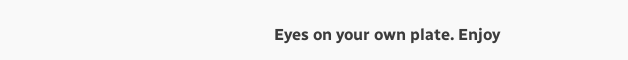Eyes on your own plate. Enjoy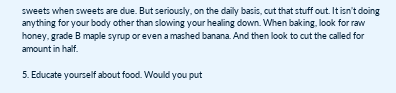sweets when sweets are due. But seriously, on the daily basis, cut that stuff out. It isn’t doing anything for your body other than slowing your healing down. When baking, look for raw honey, grade B maple syrup or even a mashed banana. And then look to cut the called for amount in half.

5. Educate yourself about food. Would you put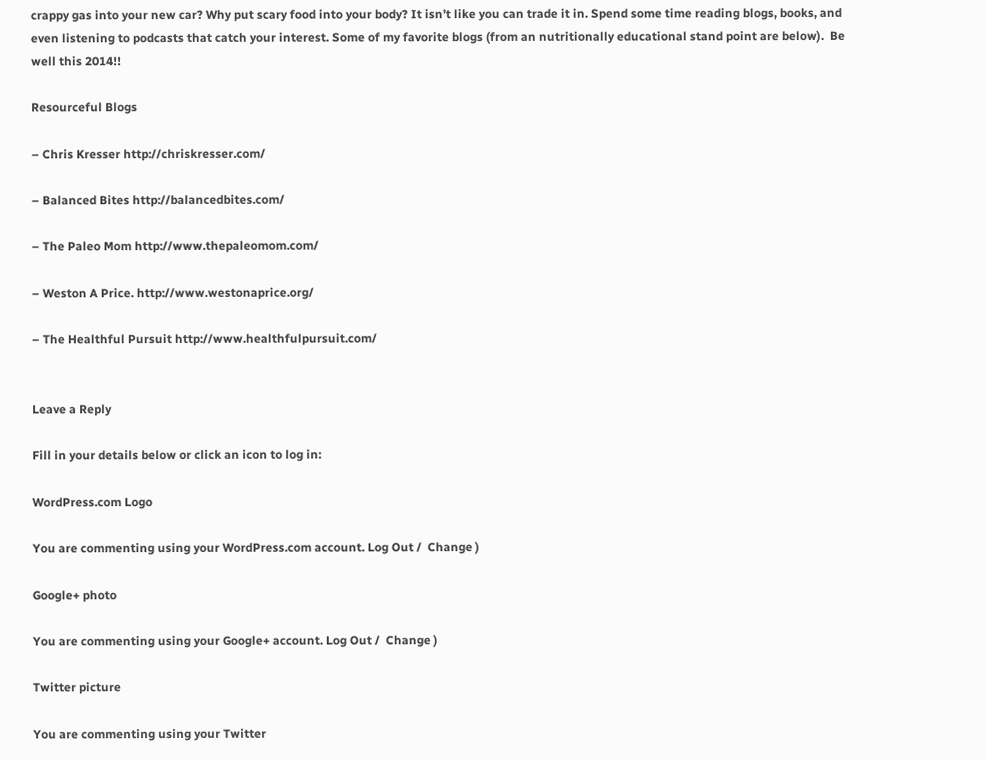crappy gas into your new car? Why put scary food into your body? It isn’t like you can trade it in. Spend some time reading blogs, books, and even listening to podcasts that catch your interest. Some of my favorite blogs (from an nutritionally educational stand point are below).  Be well this 2014!!

Resourceful Blogs

– Chris Kresser http://chriskresser.com/

– Balanced Bites http://balancedbites.com/

– The Paleo Mom http://www.thepaleomom.com/

– Weston A Price. http://www.westonaprice.org/

– The Healthful Pursuit http://www.healthfulpursuit.com/


Leave a Reply

Fill in your details below or click an icon to log in:

WordPress.com Logo

You are commenting using your WordPress.com account. Log Out /  Change )

Google+ photo

You are commenting using your Google+ account. Log Out /  Change )

Twitter picture

You are commenting using your Twitter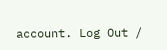account. Log Out /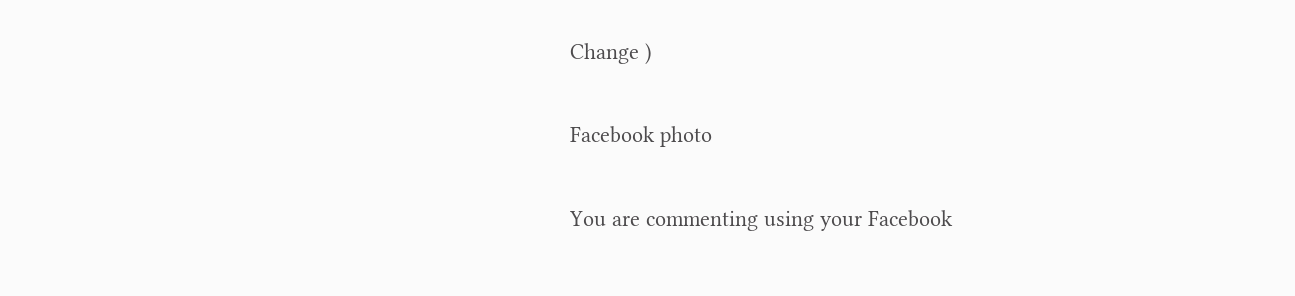Change )

Facebook photo

You are commenting using your Facebook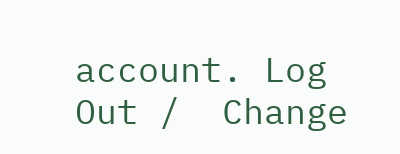account. Log Out /  Change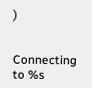)


Connecting to %s